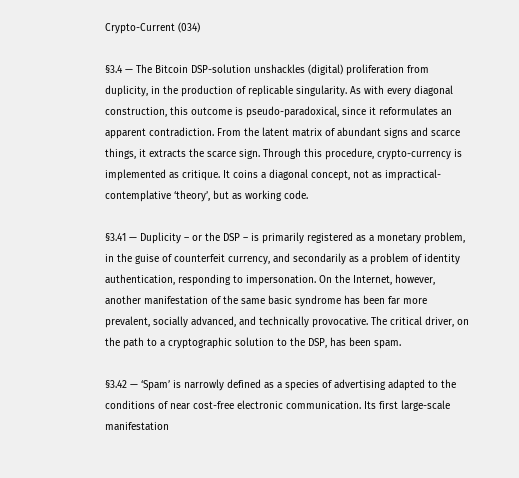Crypto-Current (034)

§3.4 — The Bitcoin DSP-solution unshackles (digital) proliferation from duplicity, in the production of replicable singularity. As with every diagonal construction, this outcome is pseudo-paradoxical, since it reformulates an apparent contradiction. From the latent matrix of abundant signs and scarce things, it extracts the scarce sign. Through this procedure, crypto-currency is implemented as critique. It coins a diagonal concept, not as impractical-contemplative ‘theory’, but as working code.

§3.41 — Duplicity – or the DSP – is primarily registered as a monetary problem, in the guise of counterfeit currency, and secondarily as a problem of identity authentication, responding to impersonation. On the Internet, however, another manifestation of the same basic syndrome has been far more prevalent, socially advanced, and technically provocative. The critical driver, on the path to a cryptographic solution to the DSP, has been spam.

§3.42 — ‘Spam’ is narrowly defined as a species of advertising adapted to the conditions of near cost-free electronic communication. Its first large-scale manifestation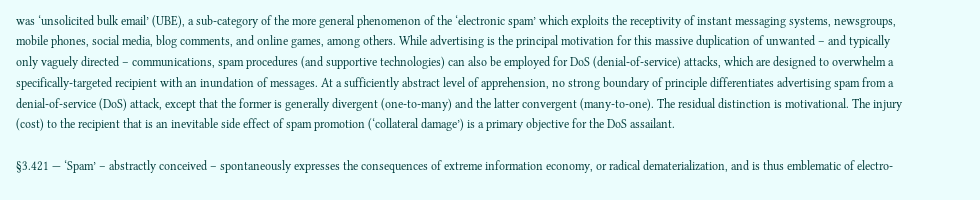was ‘unsolicited bulk email’ (UBE), a sub-category of the more general phenomenon of the ‘electronic spam’ which exploits the receptivity of instant messaging systems, newsgroups, mobile phones, social media, blog comments, and online games, among others. While advertising is the principal motivation for this massive duplication of unwanted – and typically only vaguely directed – communications, spam procedures (and supportive technologies) can also be employed for DoS (denial-of-service) attacks, which are designed to overwhelm a specifically-targeted recipient with an inundation of messages. At a sufficiently abstract level of apprehension, no strong boundary of principle differentiates advertising spam from a denial-of-service (DoS) attack, except that the former is generally divergent (one-to-many) and the latter convergent (many-to-one). The residual distinction is motivational. The injury (cost) to the recipient that is an inevitable side effect of spam promotion (‘collateral damage’) is a primary objective for the DoS assailant.

§3.421 — ‘Spam’ – abstractly conceived – spontaneously expresses the consequences of extreme information economy, or radical dematerialization, and is thus emblematic of electro-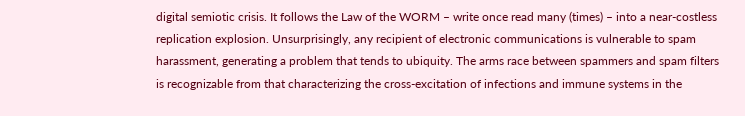digital semiotic crisis. It follows the Law of the WORM – write once read many (times) – into a near-costless replication explosion. Unsurprisingly, any recipient of electronic communications is vulnerable to spam harassment, generating a problem that tends to ubiquity. The arms race between spammers and spam filters is recognizable from that characterizing the cross-excitation of infections and immune systems in the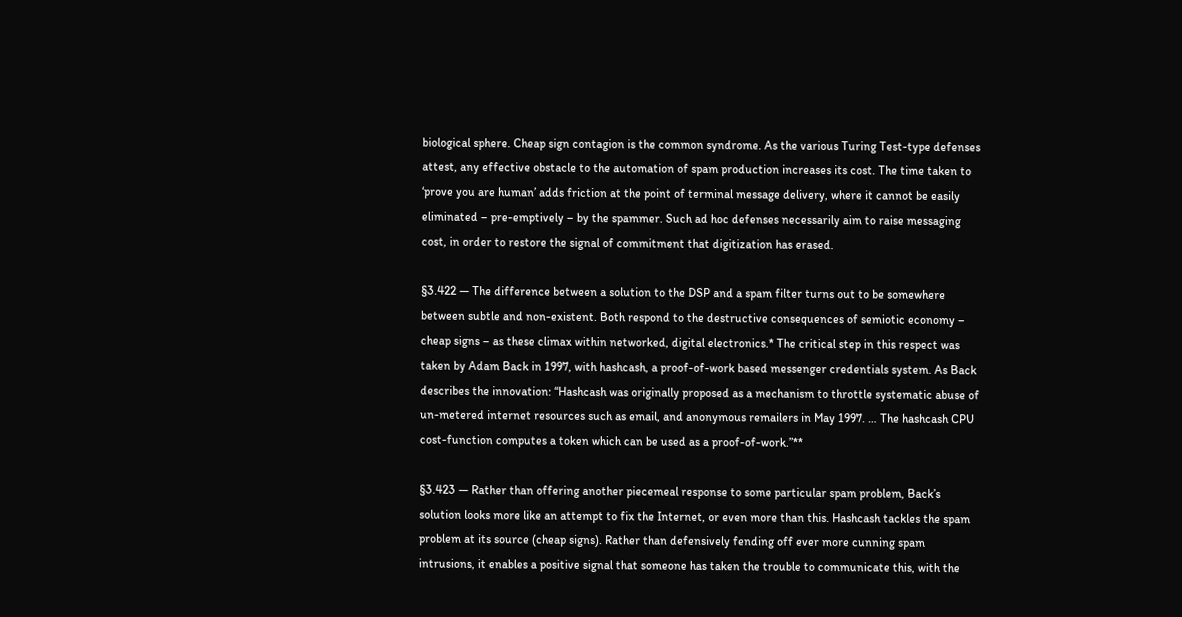biological sphere. Cheap sign contagion is the common syndrome. As the various Turing Test-type defenses attest, any effective obstacle to the automation of spam production increases its cost. The time taken to ‘prove you are human’ adds friction at the point of terminal message delivery, where it cannot be easily eliminated – pre-emptively – by the spammer. Such ad hoc defenses necessarily aim to raise messaging cost, in order to restore the signal of commitment that digitization has erased.

§3.422 — The difference between a solution to the DSP and a spam filter turns out to be somewhere between subtle and non-existent. Both respond to the destructive consequences of semiotic economy – cheap signs – as these climax within networked, digital electronics.* The critical step in this respect was taken by Adam Back in 1997, with hashcash, a proof-of-work based messenger credentials system. As Back describes the innovation: “Hashcash was originally proposed as a mechanism to throttle systematic abuse of un-metered internet resources such as email, and anonymous remailers in May 1997. … The hashcash CPU cost-function computes a token which can be used as a proof-of-work.”**

§3.423 — Rather than offering another piecemeal response to some particular spam problem, Back’s solution looks more like an attempt to fix the Internet, or even more than this. Hashcash tackles the spam problem at its source (cheap signs). Rather than defensively fending off ever more cunning spam intrusions, it enables a positive signal that someone has taken the trouble to communicate this, with the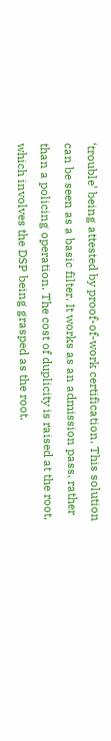‘trouble’ being attested by proof-of-work certification. This solution can be seen as a basic filter. It works as an admission pass, rather than a policing operation. The cost of duplicity is raised at the root, which involves the DSP being grasped as the root.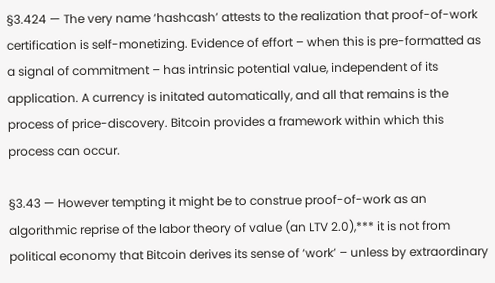§3.424 — The very name ‘hashcash’ attests to the realization that proof-of-work certification is self-monetizing. Evidence of effort – when this is pre-formatted as a signal of commitment – has intrinsic potential value, independent of its application. A currency is initated automatically, and all that remains is the process of price-discovery. Bitcoin provides a framework within which this process can occur.

§3.43 — However tempting it might be to construe proof-of-work as an algorithmic reprise of the labor theory of value (an LTV 2.0),*** it is not from political economy that Bitcoin derives its sense of ‘work’ – unless by extraordinary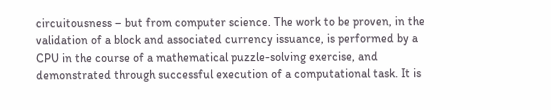circuitousness – but from computer science. The work to be proven, in the validation of a block and associated currency issuance, is performed by a CPU in the course of a mathematical puzzle-solving exercise, and demonstrated through successful execution of a computational task. It is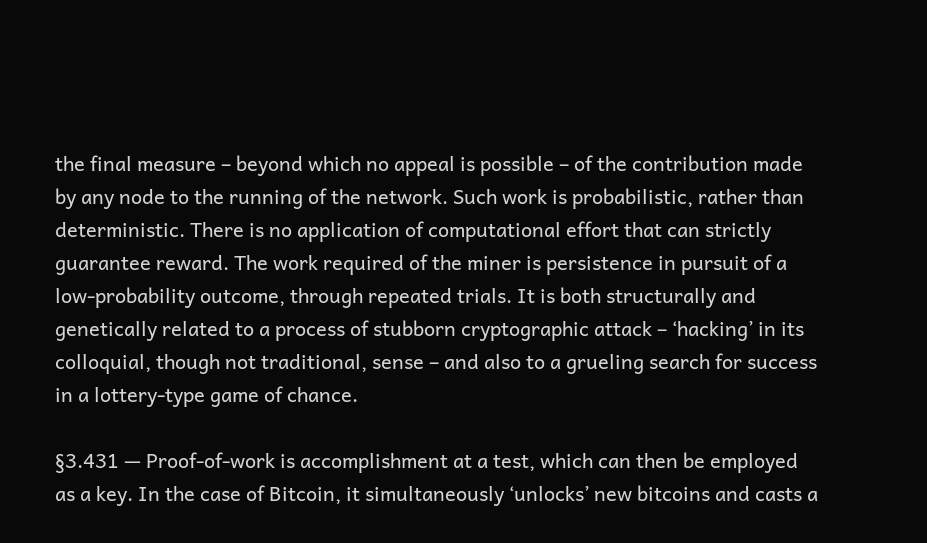the final measure – beyond which no appeal is possible – of the contribution made by any node to the running of the network. Such work is probabilistic, rather than deterministic. There is no application of computational effort that can strictly guarantee reward. The work required of the miner is persistence in pursuit of a low-probability outcome, through repeated trials. It is both structurally and genetically related to a process of stubborn cryptographic attack – ‘hacking’ in its colloquial, though not traditional, sense – and also to a grueling search for success in a lottery-type game of chance.

§3.431 — Proof-of-work is accomplishment at a test, which can then be employed as a key. In the case of Bitcoin, it simultaneously ‘unlocks’ new bitcoins and casts a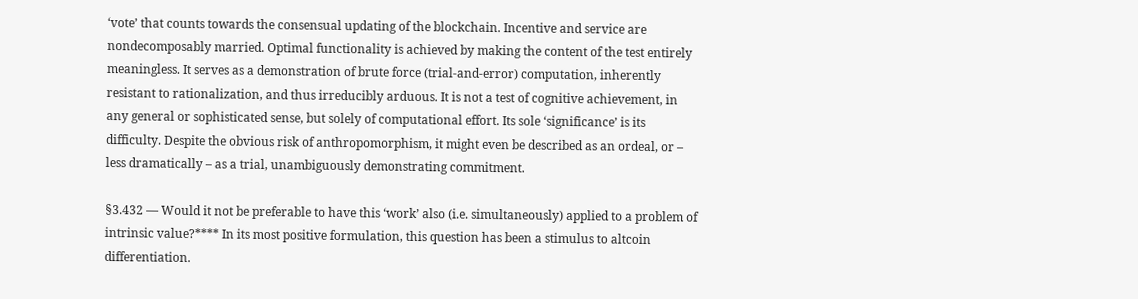‘vote’ that counts towards the consensual updating of the blockchain. Incentive and service are nondecomposably married. Optimal functionality is achieved by making the content of the test entirely meaningless. It serves as a demonstration of brute force (trial-and-error) computation, inherently resistant to rationalization, and thus irreducibly arduous. It is not a test of cognitive achievement, in any general or sophisticated sense, but solely of computational effort. Its sole ‘significance’ is its difficulty. Despite the obvious risk of anthropomorphism, it might even be described as an ordeal, or – less dramatically – as a trial, unambiguously demonstrating commitment.

§3.432 — Would it not be preferable to have this ‘work’ also (i.e. simultaneously) applied to a problem of intrinsic value?**** In its most positive formulation, this question has been a stimulus to altcoin differentiation.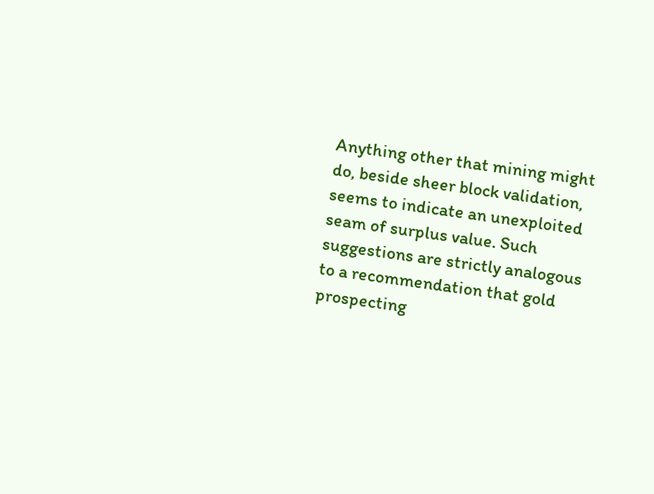Anything other that mining might do, beside sheer block validation, seems to indicate an unexploited seam of surplus value. Such suggestions are strictly analogous to a recommendation that gold prospecting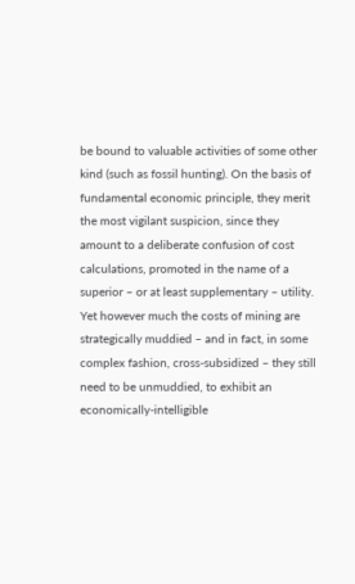be bound to valuable activities of some other kind (such as fossil hunting). On the basis of fundamental economic principle, they merit the most vigilant suspicion, since they amount to a deliberate confusion of cost calculations, promoted in the name of a superior – or at least supplementary – utility. Yet however much the costs of mining are strategically muddied – and in fact, in some complex fashion, cross-subsidized – they still need to be unmuddied, to exhibit an economically-intelligible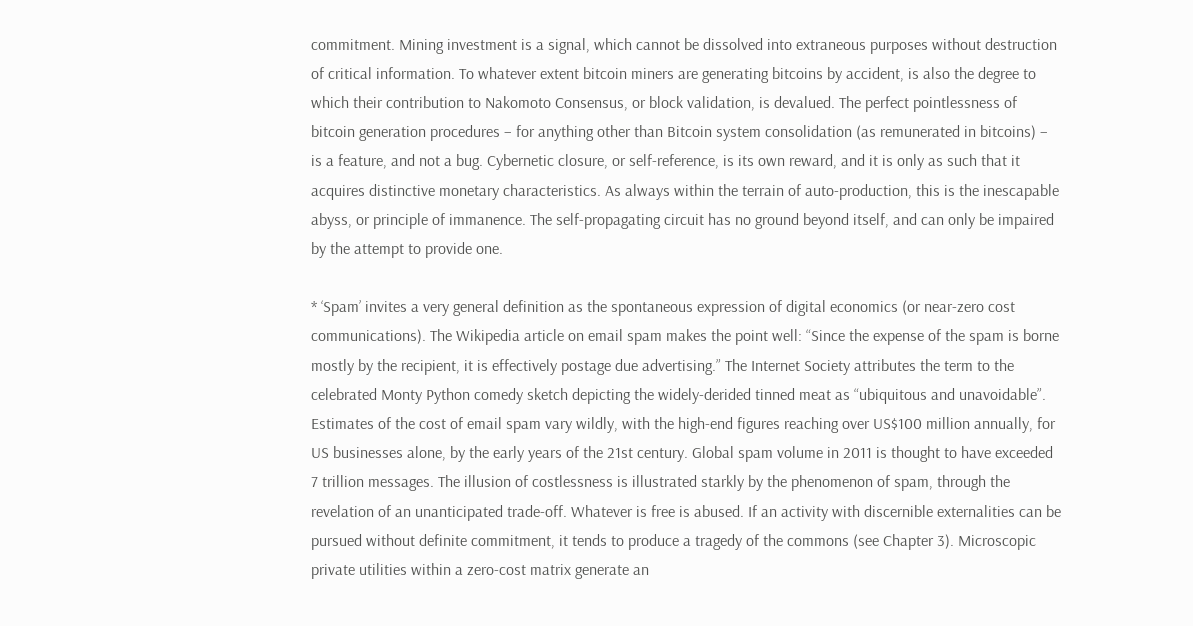commitment. Mining investment is a signal, which cannot be dissolved into extraneous purposes without destruction of critical information. To whatever extent bitcoin miners are generating bitcoins by accident, is also the degree to which their contribution to Nakomoto Consensus, or block validation, is devalued. The perfect pointlessness of bitcoin generation procedures – for anything other than Bitcoin system consolidation (as remunerated in bitcoins) – is a feature, and not a bug. Cybernetic closure, or self-reference, is its own reward, and it is only as such that it acquires distinctive monetary characteristics. As always within the terrain of auto-production, this is the inescapable abyss, or principle of immanence. The self-propagating circuit has no ground beyond itself, and can only be impaired by the attempt to provide one.

* ‘Spam’ invites a very general definition as the spontaneous expression of digital economics (or near-zero cost communications). The Wikipedia article on email spam makes the point well: “Since the expense of the spam is borne mostly by the recipient, it is effectively postage due advertising.” The Internet Society attributes the term to the celebrated Monty Python comedy sketch depicting the widely-derided tinned meat as “ubiquitous and unavoidable”. Estimates of the cost of email spam vary wildly, with the high-end figures reaching over US$100 million annually, for US businesses alone, by the early years of the 21st century. Global spam volume in 2011 is thought to have exceeded 7 trillion messages. The illusion of costlessness is illustrated starkly by the phenomenon of spam, through the revelation of an unanticipated trade-off. Whatever is free is abused. If an activity with discernible externalities can be pursued without definite commitment, it tends to produce a tragedy of the commons (see Chapter 3). Microscopic private utilities within a zero-cost matrix generate an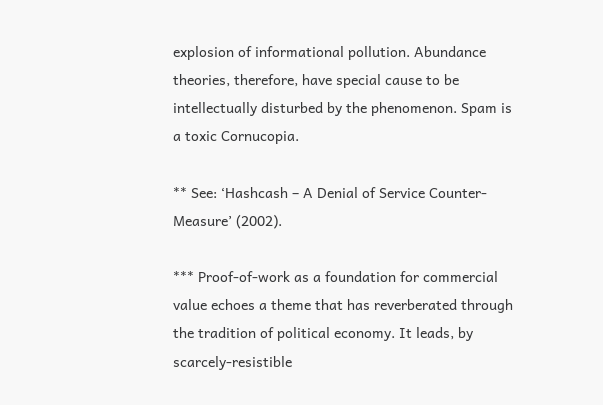explosion of informational pollution. Abundance theories, therefore, have special cause to be intellectually disturbed by the phenomenon. Spam is a toxic Cornucopia.

** See: ‘Hashcash – A Denial of Service Counter-Measure’ (2002).

*** Proof-of-work as a foundation for commercial value echoes a theme that has reverberated through the tradition of political economy. It leads, by scarcely-resistible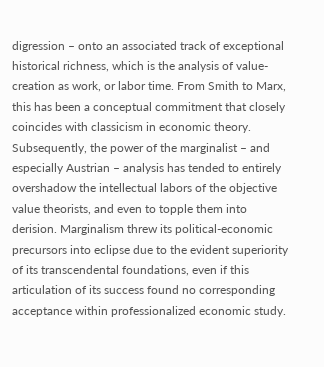digression – onto an associated track of exceptional historical richness, which is the analysis of value-creation as work, or labor time. From Smith to Marx, this has been a conceptual commitment that closely coincides with classicism in economic theory. Subsequently, the power of the marginalist – and especially Austrian – analysis has tended to entirely overshadow the intellectual labors of the objective value theorists, and even to topple them into derision. Marginalism threw its political-economic precursors into eclipse due to the evident superiority of its transcendental foundations, even if this articulation of its success found no corresponding acceptance within professionalized economic study.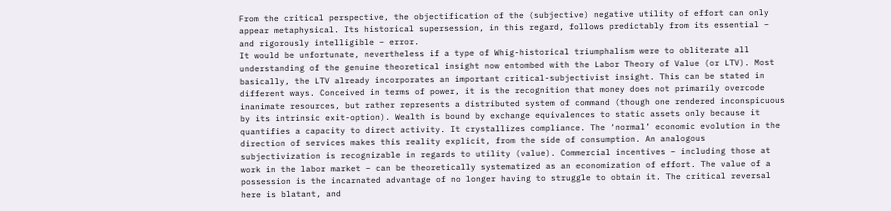From the critical perspective, the objectification of the (subjective) negative utility of effort can only appear metaphysical. Its historical supersession, in this regard, follows predictably from its essential – and rigorously intelligible – error.
It would be unfortunate, nevertheless if a type of Whig-historical triumphalism were to obliterate all understanding of the genuine theoretical insight now entombed with the Labor Theory of Value (or LTV). Most basically, the LTV already incorporates an important critical-subjectivist insight. This can be stated in different ways. Conceived in terms of power, it is the recognition that money does not primarily overcode inanimate resources, but rather represents a distributed system of command (though one rendered inconspicuous by its intrinsic exit-option). Wealth is bound by exchange equivalences to static assets only because it quantifies a capacity to direct activity. It crystallizes compliance. The ‘normal’ economic evolution in the direction of services makes this reality explicit, from the side of consumption. An analogous subjectivization is recognizable in regards to utility (value). Commercial incentives – including those at work in the labor market – can be theoretically systematized as an economization of effort. The value of a possession is the incarnated advantage of no longer having to struggle to obtain it. The critical reversal here is blatant, and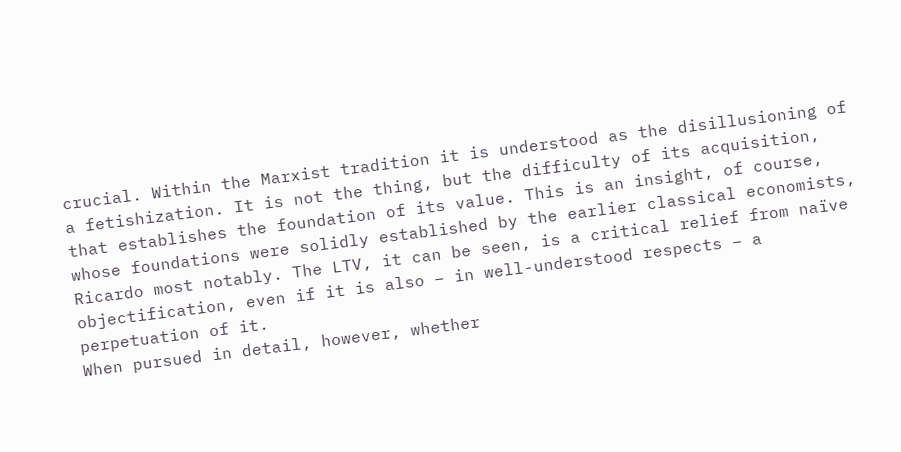crucial. Within the Marxist tradition it is understood as the disillusioning of a fetishization. It is not the thing, but the difficulty of its acquisition, that establishes the foundation of its value. This is an insight, of course, whose foundations were solidly established by the earlier classical economists, Ricardo most notably. The LTV, it can be seen, is a critical relief from naïve objectification, even if it is also – in well-understood respects – a perpetuation of it.
When pursued in detail, however, whether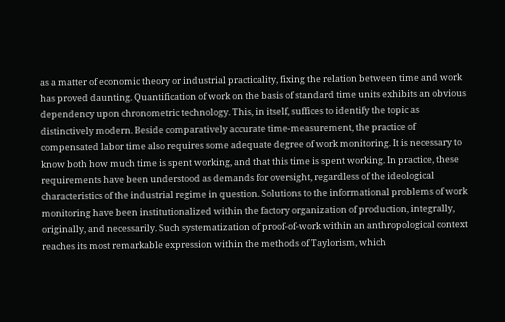as a matter of economic theory or industrial practicality, fixing the relation between time and work has proved daunting. Quantification of work on the basis of standard time units exhibits an obvious dependency upon chronometric technology. This, in itself, suffices to identify the topic as distinctively modern. Beside comparatively accurate time-measurement, the practice of compensated labor time also requires some adequate degree of work monitoring. It is necessary to know both how much time is spent working, and that this time is spent working. In practice, these requirements have been understood as demands for oversight, regardless of the ideological characteristics of the industrial regime in question. Solutions to the informational problems of work monitoring have been institutionalized within the factory organization of production, integrally, originally, and necessarily. Such systematization of proof-of-work within an anthropological context reaches its most remarkable expression within the methods of Taylorism, which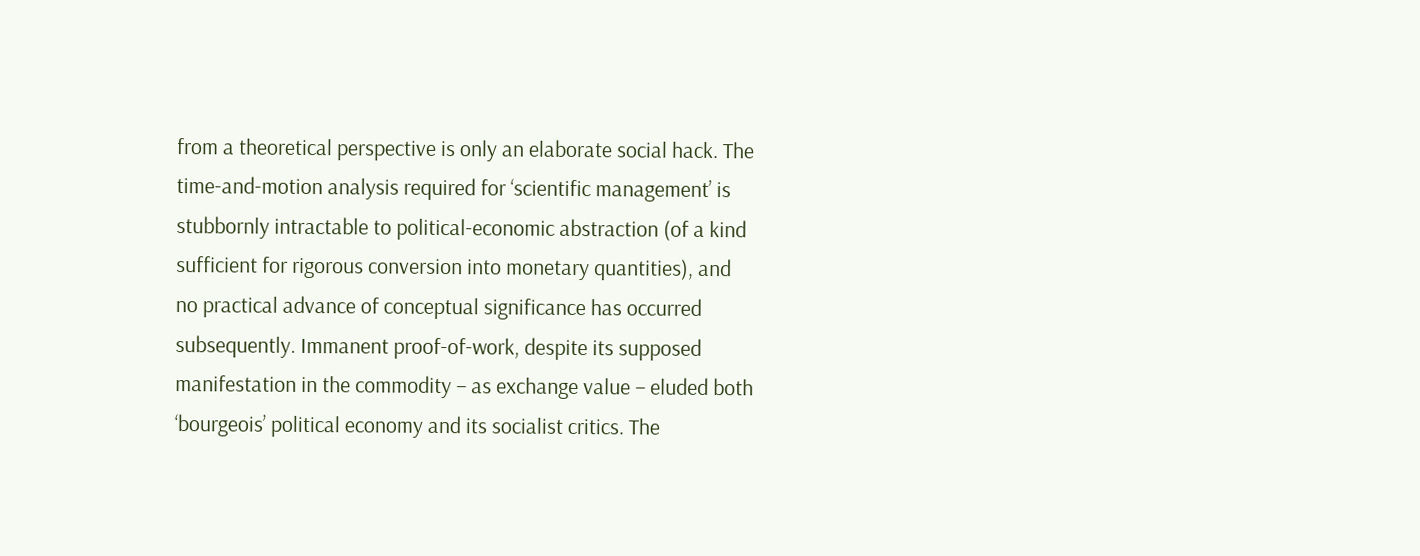from a theoretical perspective is only an elaborate social hack. The time-and-motion analysis required for ‘scientific management’ is stubbornly intractable to political-economic abstraction (of a kind sufficient for rigorous conversion into monetary quantities), and no practical advance of conceptual significance has occurred subsequently. Immanent proof-of-work, despite its supposed manifestation in the commodity – as exchange value – eluded both ‘bourgeois’ political economy and its socialist critics. The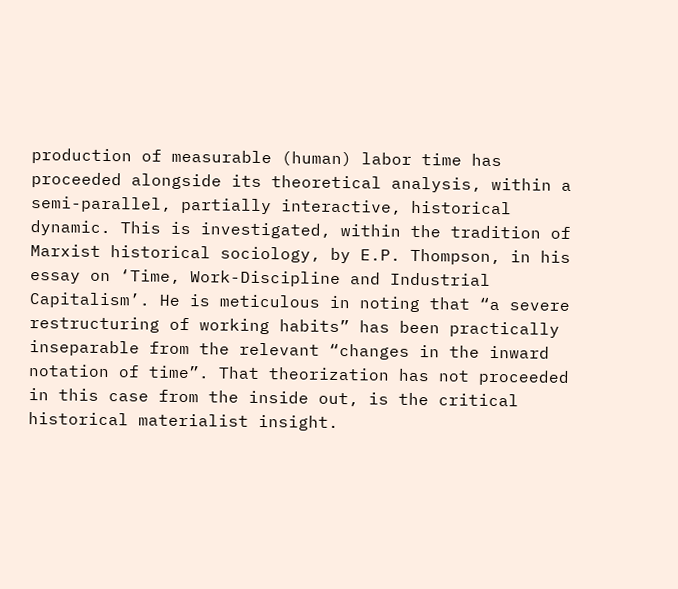production of measurable (human) labor time has proceeded alongside its theoretical analysis, within a semi-parallel, partially interactive, historical dynamic. This is investigated, within the tradition of Marxist historical sociology, by E.P. Thompson, in his essay on ‘Time, Work-Discipline and Industrial Capitalism’. He is meticulous in noting that “a severe restructuring of working habits” has been practically inseparable from the relevant “changes in the inward notation of time”. That theorization has not proceeded in this case from the inside out, is the critical historical materialist insight.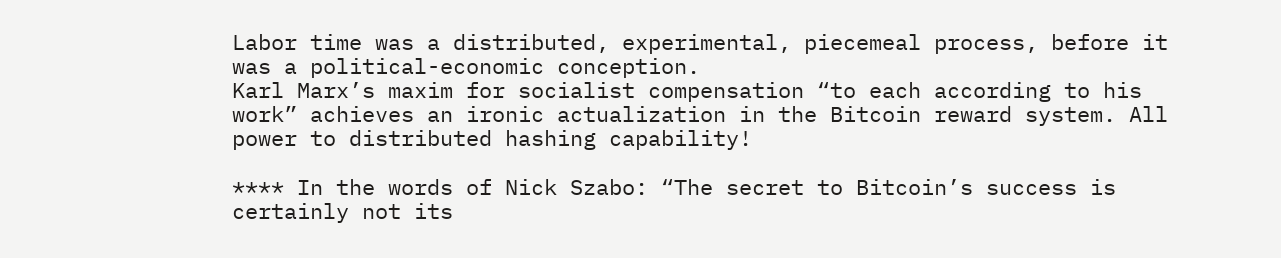Labor time was a distributed, experimental, piecemeal process, before it was a political-economic conception.
Karl Marx’s maxim for socialist compensation “to each according to his work” achieves an ironic actualization in the Bitcoin reward system. All power to distributed hashing capability!

**** In the words of Nick Szabo: “The secret to Bitcoin’s success is certainly not its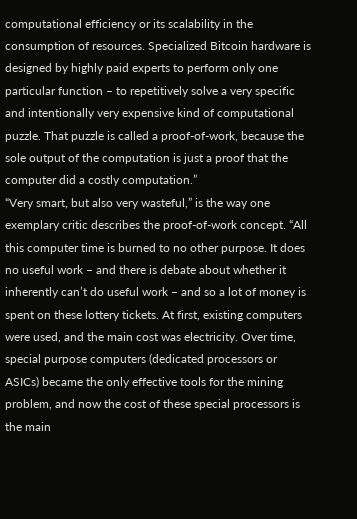computational efficiency or its scalability in the consumption of resources. Specialized Bitcoin hardware is designed by highly paid experts to perform only one particular function – to repetitively solve a very specific and intentionally very expensive kind of computational puzzle. That puzzle is called a proof-of-work, because the sole output of the computation is just a proof that the computer did a costly computation.”
“Very smart, but also very wasteful,” is the way one exemplary critic describes the proof-of-work concept. “All this computer time is burned to no other purpose. It does no useful work – and there is debate about whether it inherently can’t do useful work – and so a lot of money is spent on these lottery tickets. At first, existing computers were used, and the main cost was electricity. Over time, special purpose computers (dedicated processors or ASICs) became the only effective tools for the mining problem, and now the cost of these special processors is the main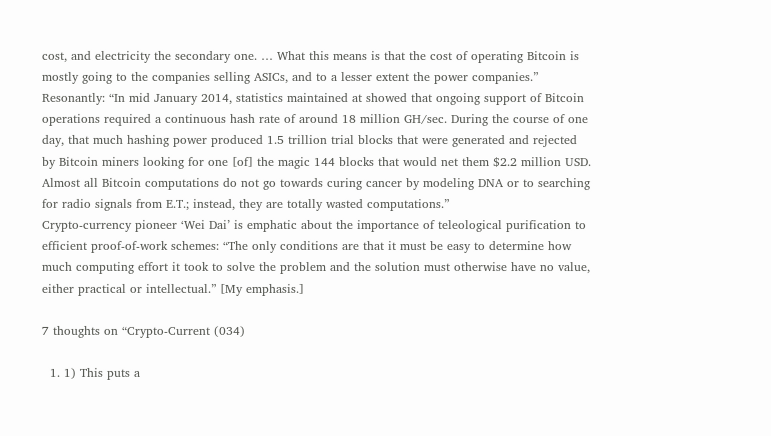cost, and electricity the secondary one. … What this means is that the cost of operating Bitcoin is mostly going to the companies selling ASICs, and to a lesser extent the power companies.”
Resonantly: “In mid January 2014, statistics maintained at showed that ongoing support of Bitcoin operations required a continuous hash rate of around 18 million GH/sec. During the course of one day, that much hashing power produced 1.5 trillion trial blocks that were generated and rejected by Bitcoin miners looking for one [of] the magic 144 blocks that would net them $2.2 million USD. Almost all Bitcoin computations do not go towards curing cancer by modeling DNA or to searching for radio signals from E.T.; instead, they are totally wasted computations.”
Crypto-currency pioneer ‘Wei Dai’ is emphatic about the importance of teleological purification to efficient proof-of-work schemes: “The only conditions are that it must be easy to determine how much computing effort it took to solve the problem and the solution must otherwise have no value, either practical or intellectual.” [My emphasis.]

7 thoughts on “Crypto-Current (034)

  1. 1) This puts a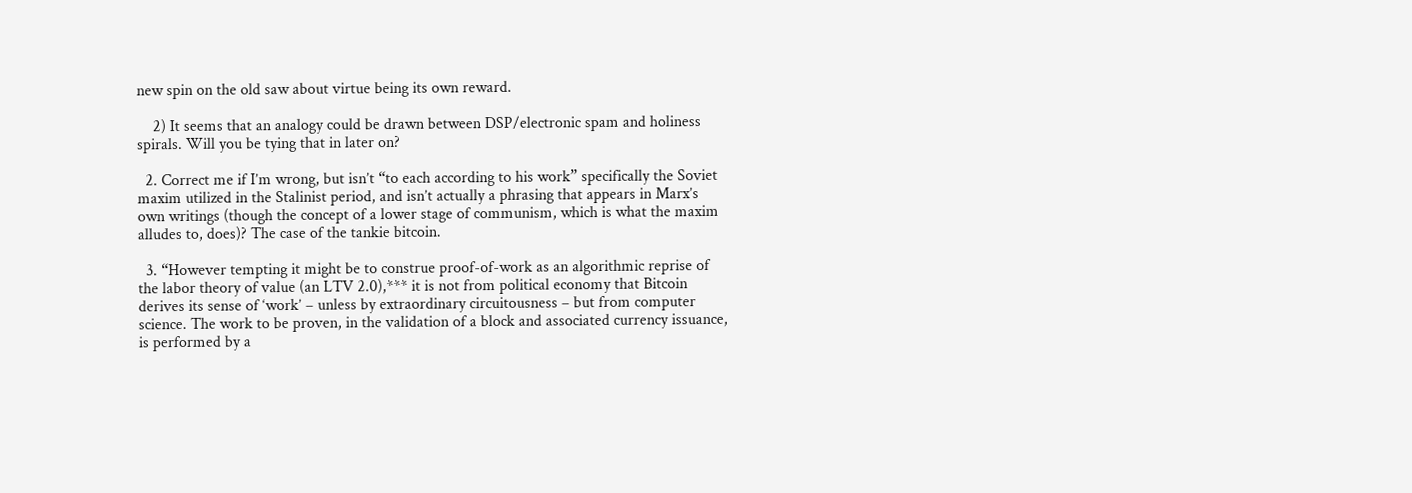new spin on the old saw about virtue being its own reward.

    2) It seems that an analogy could be drawn between DSP/electronic spam and holiness spirals. Will you be tying that in later on?

  2. Correct me if I’m wrong, but isn’t “to each according to his work” specifically the Soviet maxim utilized in the Stalinist period, and isn’t actually a phrasing that appears in Marx’s own writings (though the concept of a lower stage of communism, which is what the maxim alludes to, does)? The case of the tankie bitcoin.

  3. “However tempting it might be to construe proof-of-work as an algorithmic reprise of the labor theory of value (an LTV 2.0),*** it is not from political economy that Bitcoin derives its sense of ‘work’ – unless by extraordinary circuitousness – but from computer science. The work to be proven, in the validation of a block and associated currency issuance, is performed by a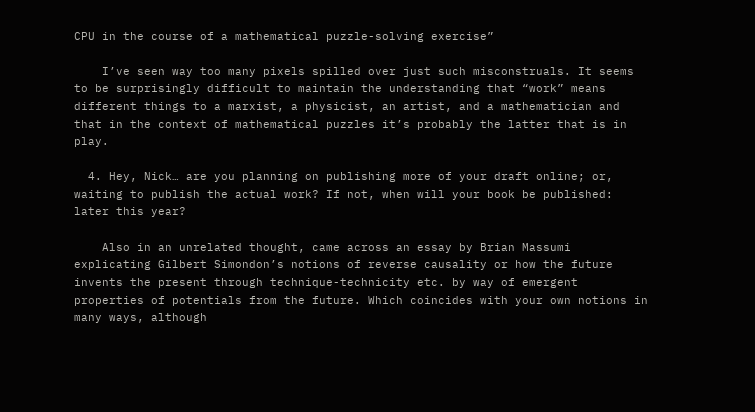CPU in the course of a mathematical puzzle-solving exercise”

    I’ve seen way too many pixels spilled over just such misconstruals. It seems to be surprisingly difficult to maintain the understanding that “work” means different things to a marxist, a physicist, an artist, and a mathematician and that in the context of mathematical puzzles it’s probably the latter that is in play.

  4. Hey, Nick… are you planning on publishing more of your draft online; or, waiting to publish the actual work? If not, when will your book be published: later this year?

    Also in an unrelated thought, came across an essay by Brian Massumi explicating Gilbert Simondon’s notions of reverse causality or how the future invents the present through technique-technicity etc. by way of emergent properties of potentials from the future. Which coincides with your own notions in many ways, although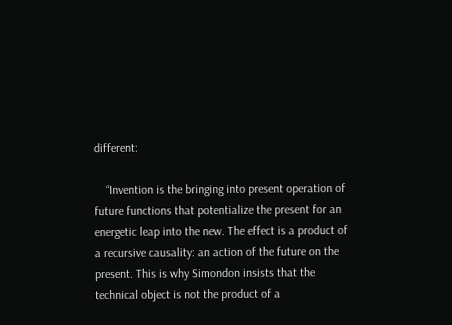different:

    “Invention is the bringing into present operation of future functions that potentialize the present for an energetic leap into the new. The effect is a product of a recursive causality: an action of the future on the present. This is why Simondon insists that the technical object is not the product of a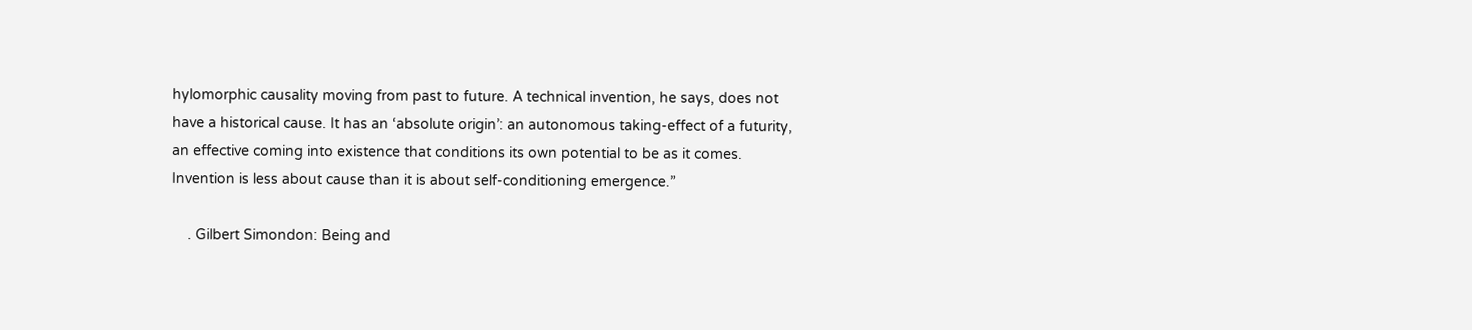hylomorphic causality moving from past to future. A technical invention, he says, does not have a historical cause. It has an ‘absolute origin’: an autonomous taking-effect of a futurity, an effective coming into existence that conditions its own potential to be as it comes. Invention is less about cause than it is about self-conditioning emergence.”

    . Gilbert Simondon: Being and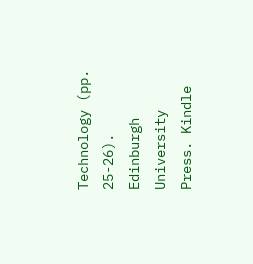Technology (pp. 25-26). Edinburgh University Press. Kindle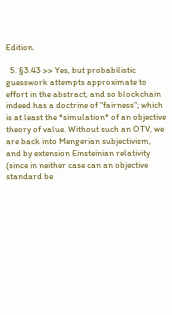Edition.

  5. §3.43 >> Yes, but probabilistic guesswork attempts approximate to effort in the abstract, and so blockchain indeed has a doctrine of “fairness”; which is at least the *simulation* of an objective theory of value. Without such an OTV, we are back into Mengerian subjectivism, and by extension Einsteinian relativity (since in neither case can an objective standard be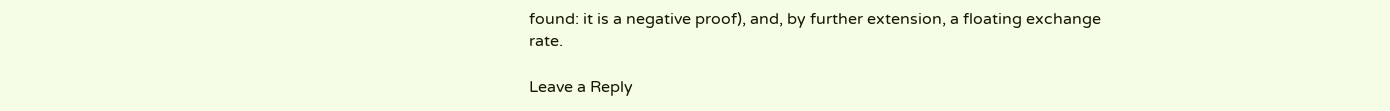found: it is a negative proof), and, by further extension, a floating exchange rate.

Leave a Reply